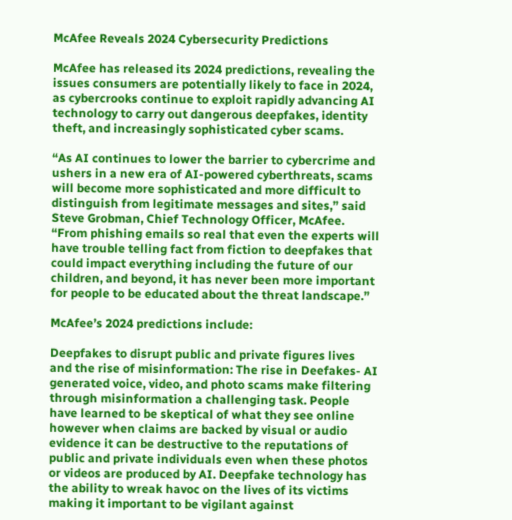McAfee Reveals 2024 Cybersecurity Predictions

McAfee has released its 2024 predictions, revealing the issues consumers are potentially likely to face in 2024, as cybercrooks continue to exploit rapidly advancing AI technology to carry out dangerous deepfakes, identity theft, and increasingly sophisticated cyber scams.

“As AI continues to lower the barrier to cybercrime and ushers in a new era of AI-powered cyberthreats, scams will become more sophisticated and more difficult to distinguish from legitimate messages and sites,” said Steve Grobman, Chief Technology Officer, McAfee. “From phishing emails so real that even the experts will have trouble telling fact from fiction to deepfakes that could impact everything including the future of our children, and beyond, it has never been more important for people to be educated about the threat landscape.”

McAfee’s 2024 predictions include:

Deepfakes to disrupt public and private figures lives and the rise of misinformation: The rise in Deefakes- AI generated voice, video, and photo scams make filtering through misinformation a challenging task. People have learned to be skeptical of what they see online however when claims are backed by visual or audio evidence it can be destructive to the reputations of public and private individuals even when these photos or videos are produced by AI. Deepfake technology has the ability to wreak havoc on the lives of its victims making it important to be vigilant against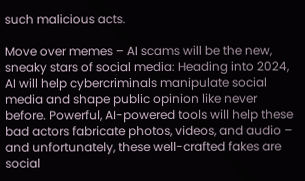such malicious acts.

Move over memes – AI scams will be the new, sneaky stars of social media: Heading into 2024, AI will help cybercriminals manipulate social media and shape public opinion like never before. Powerful, AI-powered tools will help these bad actors fabricate photos, videos, and audio – and unfortunately, these well-crafted fakes are social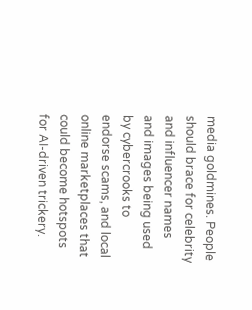media goldmines. People should brace for celebrity and influencer names and images being used by cybercrooks to endorse scams, and local online marketplaces that could become hotspots for AI-driven trickery.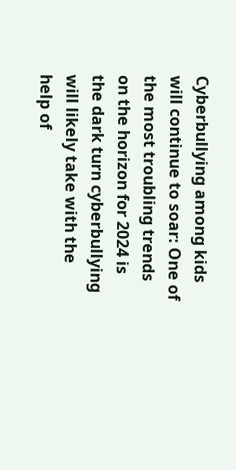Cyberbullying among kids will continue to soar: One of the most troubling trends on the horizon for 2024 is the dark turn cyberbullying will likely take with the help of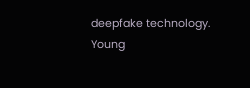deepfake technology. Young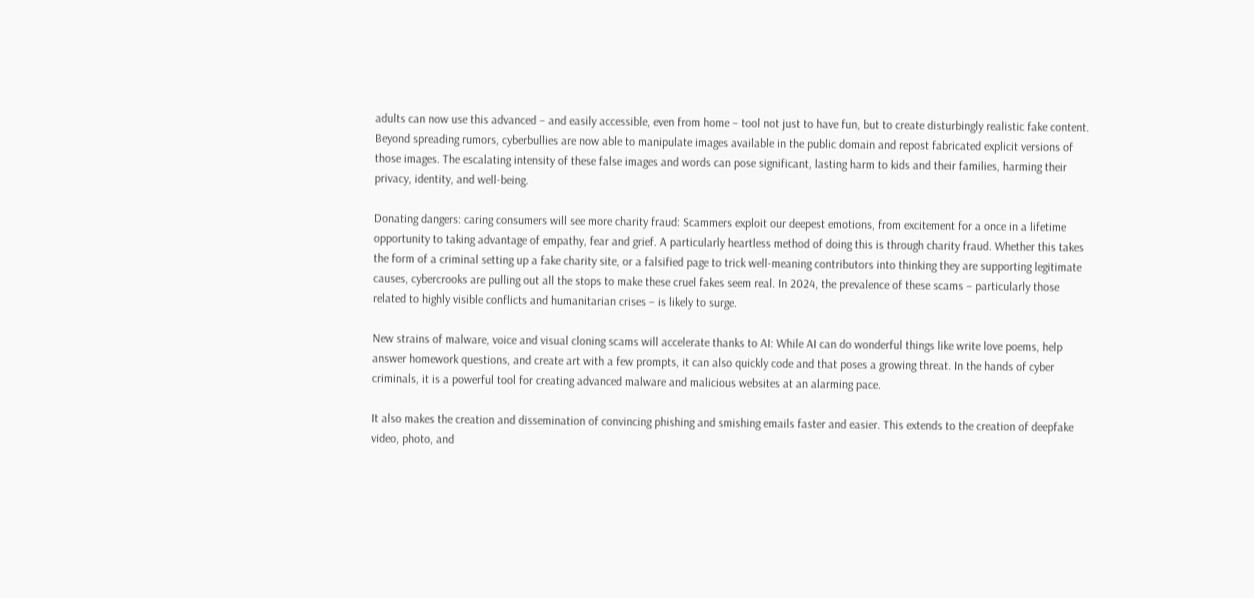adults can now use this advanced – and easily accessible, even from home – tool not just to have fun, but to create disturbingly realistic fake content. Beyond spreading rumors, cyberbullies are now able to manipulate images available in the public domain and repost fabricated explicit versions of those images. The escalating intensity of these false images and words can pose significant, lasting harm to kids and their families, harming their privacy, identity, and well-being.

Donating dangers: caring consumers will see more charity fraud: Scammers exploit our deepest emotions, from excitement for a once in a lifetime opportunity to taking advantage of empathy, fear and grief. A particularly heartless method of doing this is through charity fraud. Whether this takes the form of a criminal setting up a fake charity site, or a falsified page to trick well-meaning contributors into thinking they are supporting legitimate causes, cybercrooks are pulling out all the stops to make these cruel fakes seem real. In 2024, the prevalence of these scams – particularly those related to highly visible conflicts and humanitarian crises – is likely to surge.

New strains of malware, voice and visual cloning scams will accelerate thanks to AI: While AI can do wonderful things like write love poems, help answer homework questions, and create art with a few prompts, it can also quickly code and that poses a growing threat. In the hands of cyber criminals, it is a powerful tool for creating advanced malware and malicious websites at an alarming pace.

It also makes the creation and dissemination of convincing phishing and smishing emails faster and easier. This extends to the creation of deepfake video, photo, and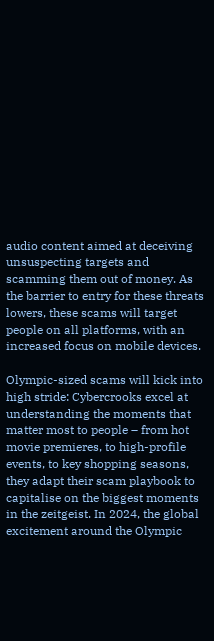audio content aimed at deceiving unsuspecting targets and scamming them out of money. As the barrier to entry for these threats lowers, these scams will target people on all platforms, with an increased focus on mobile devices.

Olympic-sized scams will kick into high stride: Cybercrooks excel at understanding the moments that matter most to people – from hot movie premieres, to high-profile events, to key shopping seasons, they adapt their scam playbook to capitalise on the biggest moments in the zeitgeist. In 2024, the global excitement around the Olympic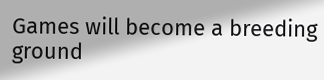Games will become a breeding ground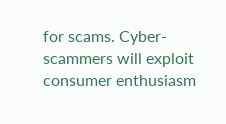for scams. Cyber-scammers will exploit consumer enthusiasm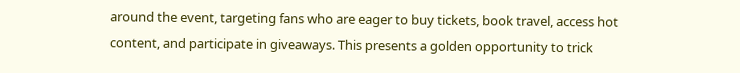around the event, targeting fans who are eager to buy tickets, book travel, access hot content, and participate in giveaways. This presents a golden opportunity to trick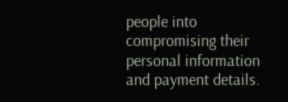people into compromising their personal information and payment details.